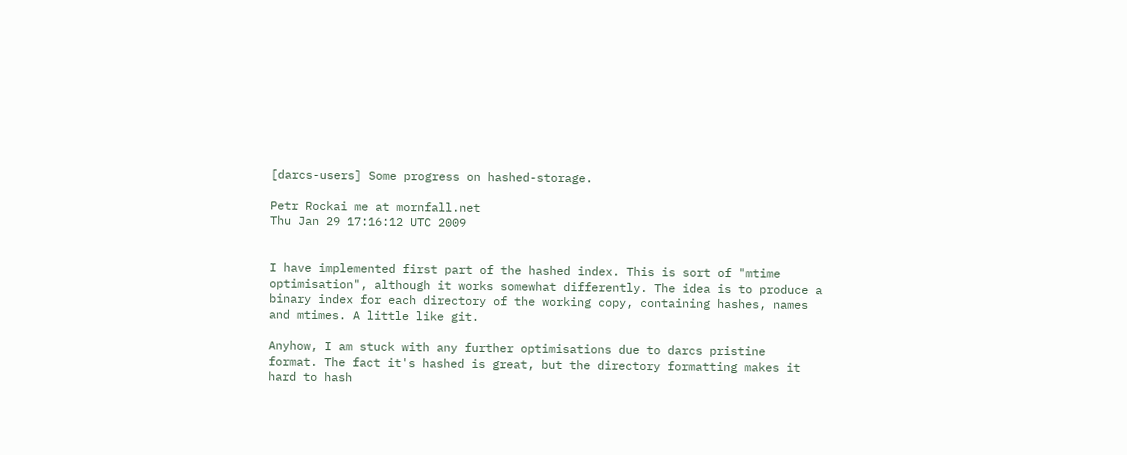[darcs-users] Some progress on hashed-storage.

Petr Rockai me at mornfall.net
Thu Jan 29 17:16:12 UTC 2009


I have implemented first part of the hashed index. This is sort of "mtime
optimisation", although it works somewhat differently. The idea is to produce a
binary index for each directory of the working copy, containing hashes, names
and mtimes. A little like git.

Anyhow, I am stuck with any further optimisations due to darcs pristine
format. The fact it's hashed is great, but the directory formatting makes it
hard to hash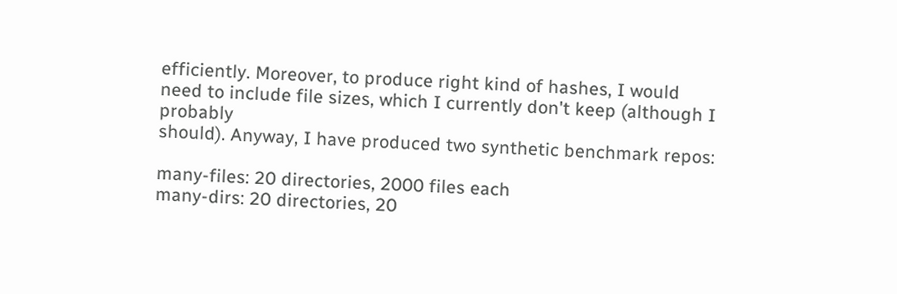efficiently. Moreover, to produce right kind of hashes, I would
need to include file sizes, which I currently don't keep (although I probably
should). Anyway, I have produced two synthetic benchmark repos:

many-files: 20 directories, 2000 files each
many-dirs: 20 directories, 20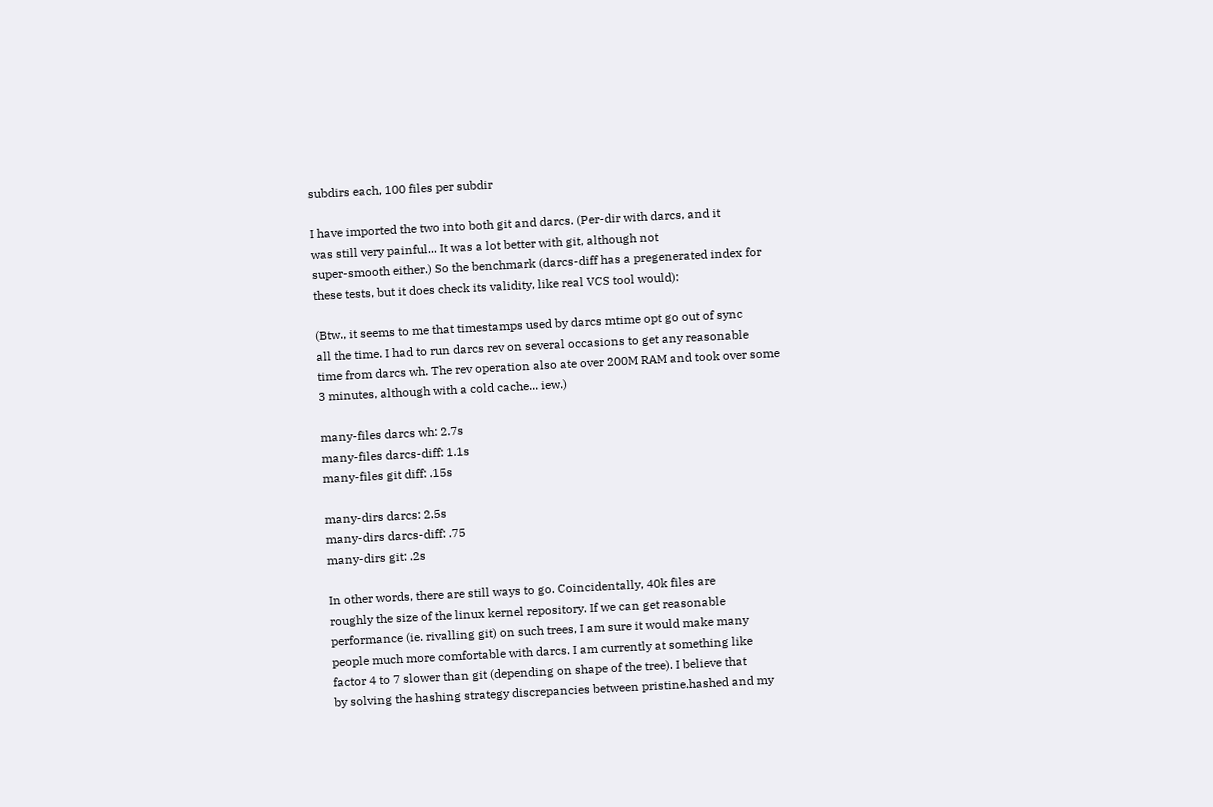subdirs each, 100 files per subdir

I have imported the two into both git and darcs. (Per-dir with darcs, and it
was still very painful... It was a lot better with git, although not
super-smooth either.) So the benchmark (darcs-diff has a pregenerated index for
these tests, but it does check its validity, like real VCS tool would):

(Btw., it seems to me that timestamps used by darcs mtime opt go out of sync
all the time. I had to run darcs rev on several occasions to get any reasonable
time from darcs wh. The rev operation also ate over 200M RAM and took over some
3 minutes, although with a cold cache... iew.)

many-files darcs wh: 2.7s
many-files darcs-diff: 1.1s
many-files git diff: .15s

many-dirs darcs: 2.5s
many-dirs darcs-diff: .75
many-dirs git: .2s

In other words, there are still ways to go. Coincidentally, 40k files are
roughly the size of the linux kernel repository. If we can get reasonable
performance (ie. rivalling git) on such trees, I am sure it would make many
people much more comfortable with darcs. I am currently at something like
factor 4 to 7 slower than git (depending on shape of the tree). I believe that
by solving the hashing strategy discrepancies between pristine.hashed and my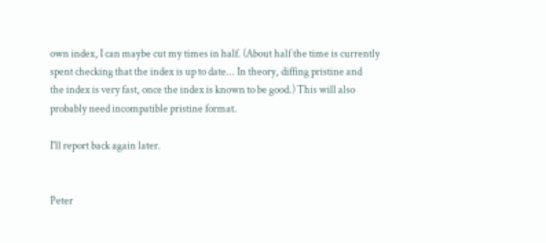own index, I can maybe cut my times in half. (About half the time is currently
spent checking that the index is up to date... In theory, diffing pristine and
the index is very fast, once the index is known to be good.) This will also
probably need incompatible pristine format.

I'll report back again later.


Peter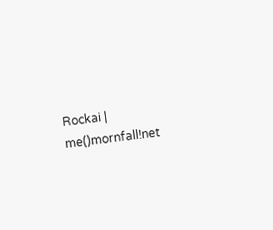Rockai | me()mornfall!net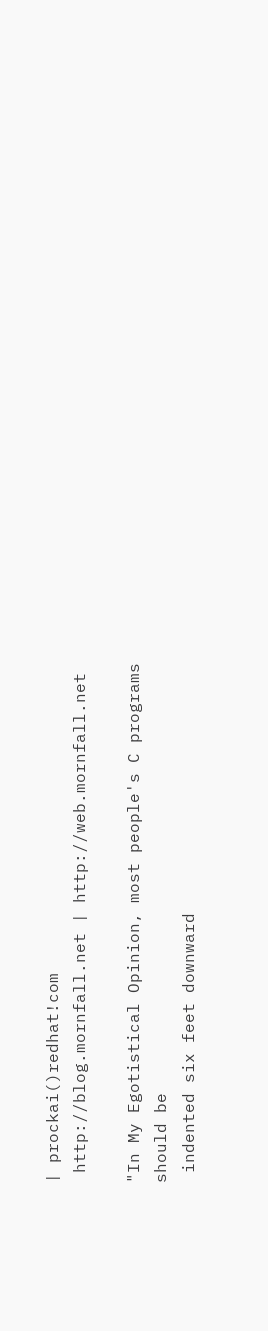| prockai()redhat!com
 http://blog.mornfall.net | http://web.mornfall.net

"In My Egotistical Opinion, most people's C programs should be
 indented six feet downward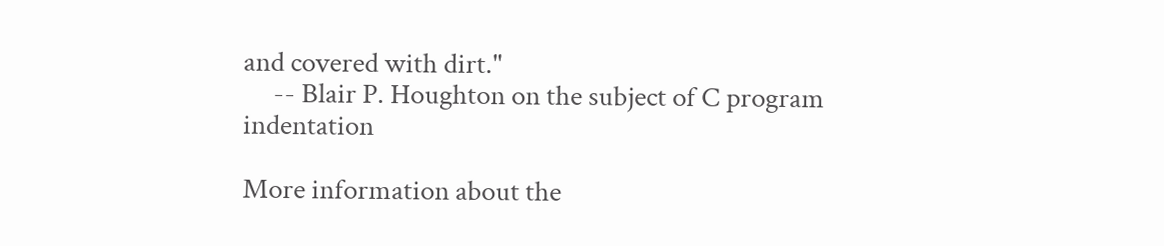and covered with dirt."
     -- Blair P. Houghton on the subject of C program indentation

More information about the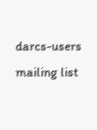darcs-users mailing list